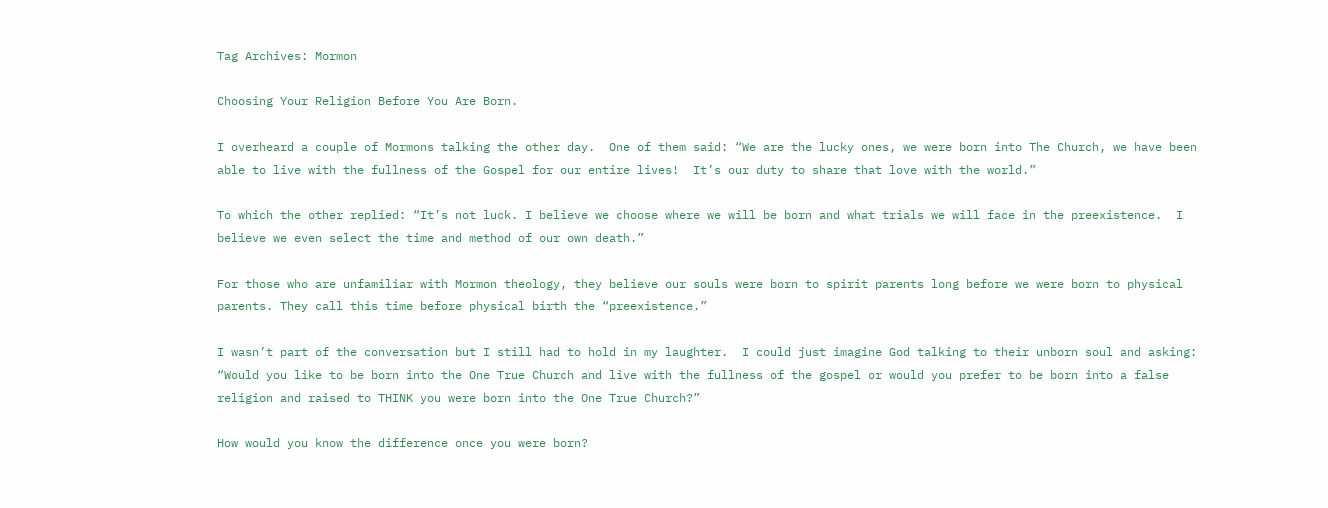Tag Archives: Mormon

Choosing Your Religion Before You Are Born.

I overheard a couple of Mormons talking the other day.  One of them said: “We are the lucky ones, we were born into The Church, we have been able to live with the fullness of the Gospel for our entire lives!  It’s our duty to share that love with the world.”

To which the other replied: “It’s not luck. I believe we choose where we will be born and what trials we will face in the preexistence.  I believe we even select the time and method of our own death.”

For those who are unfamiliar with Mormon theology, they believe our souls were born to spirit parents long before we were born to physical parents. They call this time before physical birth the “preexistence.”

I wasn’t part of the conversation but I still had to hold in my laughter.  I could just imagine God talking to their unborn soul and asking: “Would you like to be born into the One True Church and live with the fullness of the gospel or would you prefer to be born into a false religion and raised to THINK you were born into the One True Church?”

How would you know the difference once you were born?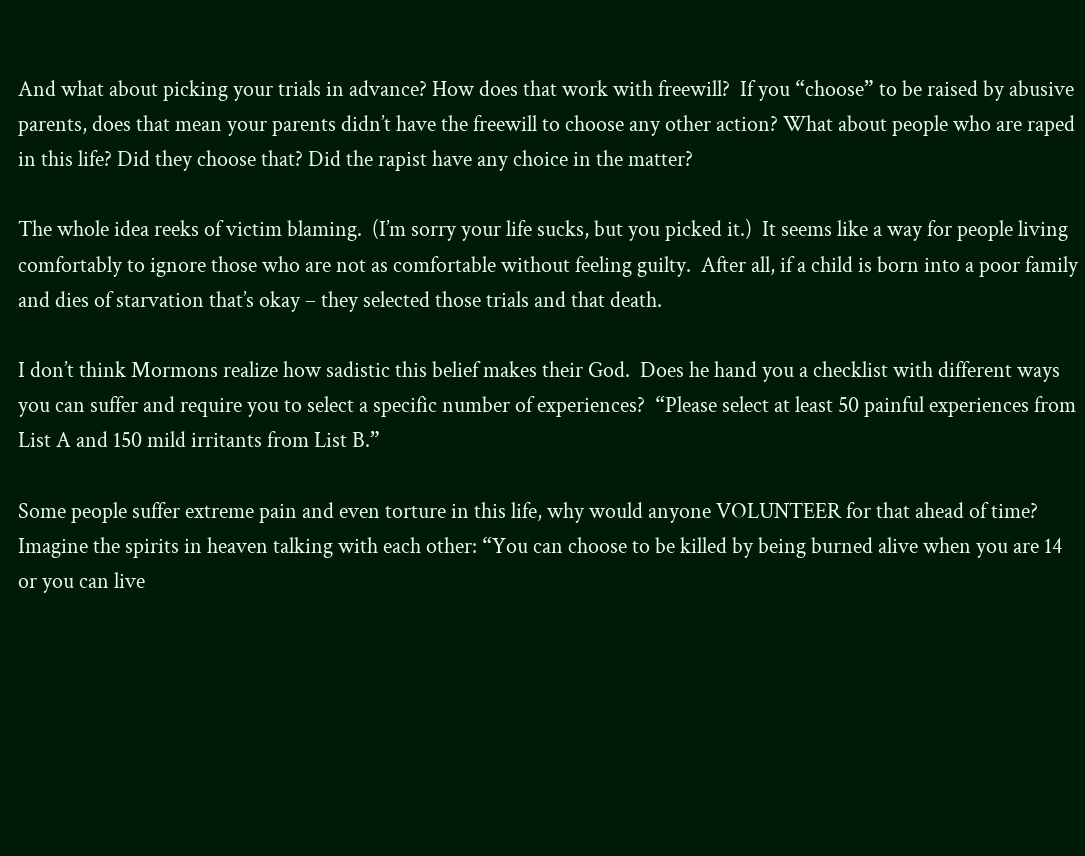And what about picking your trials in advance? How does that work with freewill?  If you “choose” to be raised by abusive parents, does that mean your parents didn’t have the freewill to choose any other action? What about people who are raped in this life? Did they choose that? Did the rapist have any choice in the matter?

The whole idea reeks of victim blaming.  (I’m sorry your life sucks, but you picked it.)  It seems like a way for people living comfortably to ignore those who are not as comfortable without feeling guilty.  After all, if a child is born into a poor family and dies of starvation that’s okay – they selected those trials and that death.

I don’t think Mormons realize how sadistic this belief makes their God.  Does he hand you a checklist with different ways you can suffer and require you to select a specific number of experiences?  “Please select at least 50 painful experiences from List A and 150 mild irritants from List B.”

Some people suffer extreme pain and even torture in this life, why would anyone VOLUNTEER for that ahead of time?  Imagine the spirits in heaven talking with each other: “You can choose to be killed by being burned alive when you are 14 or you can live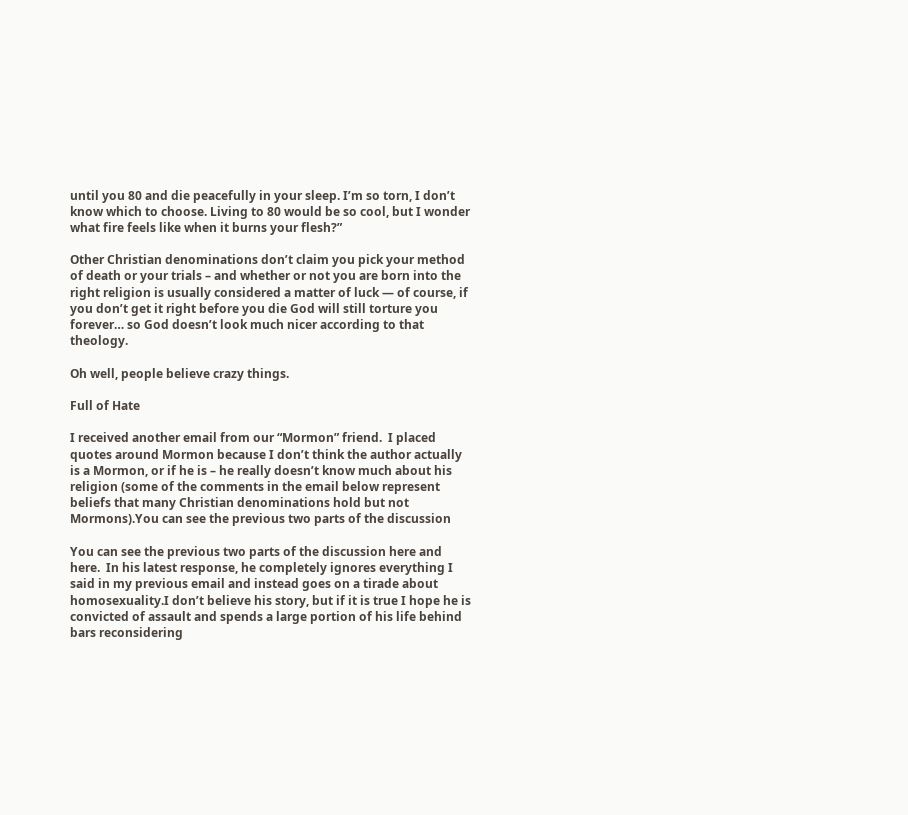until you 80 and die peacefully in your sleep. I’m so torn, I don’t know which to choose. Living to 80 would be so cool, but I wonder what fire feels like when it burns your flesh?”

Other Christian denominations don’t claim you pick your method of death or your trials – and whether or not you are born into the right religion is usually considered a matter of luck — of course, if you don’t get it right before you die God will still torture you forever… so God doesn’t look much nicer according to that theology.

Oh well, people believe crazy things.

Full of Hate

I received another email from our “Mormon” friend.  I placed quotes around Mormon because I don’t think the author actually is a Mormon, or if he is – he really doesn’t know much about his religion (some of the comments in the email below represent beliefs that many Christian denominations hold but not Mormons).You can see the previous two parts of the discussion

You can see the previous two parts of the discussion here and here.  In his latest response, he completely ignores everything I said in my previous email and instead goes on a tirade about homosexuality.I don’t believe his story, but if it is true I hope he is convicted of assault and spends a large portion of his life behind bars reconsidering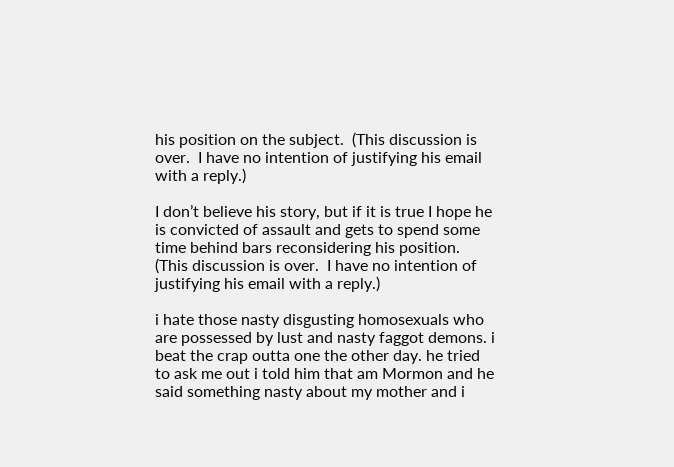his position on the subject.  (This discussion is over.  I have no intention of justifying his email with a reply.)

I don’t believe his story, but if it is true I hope he is convicted of assault and gets to spend some time behind bars reconsidering his position.  (This discussion is over.  I have no intention of justifying his email with a reply.)

i hate those nasty disgusting homosexuals who are possessed by lust and nasty faggot demons. i beat the crap outta one the other day. he tried to ask me out i told him that am Mormon and he said something nasty about my mother and i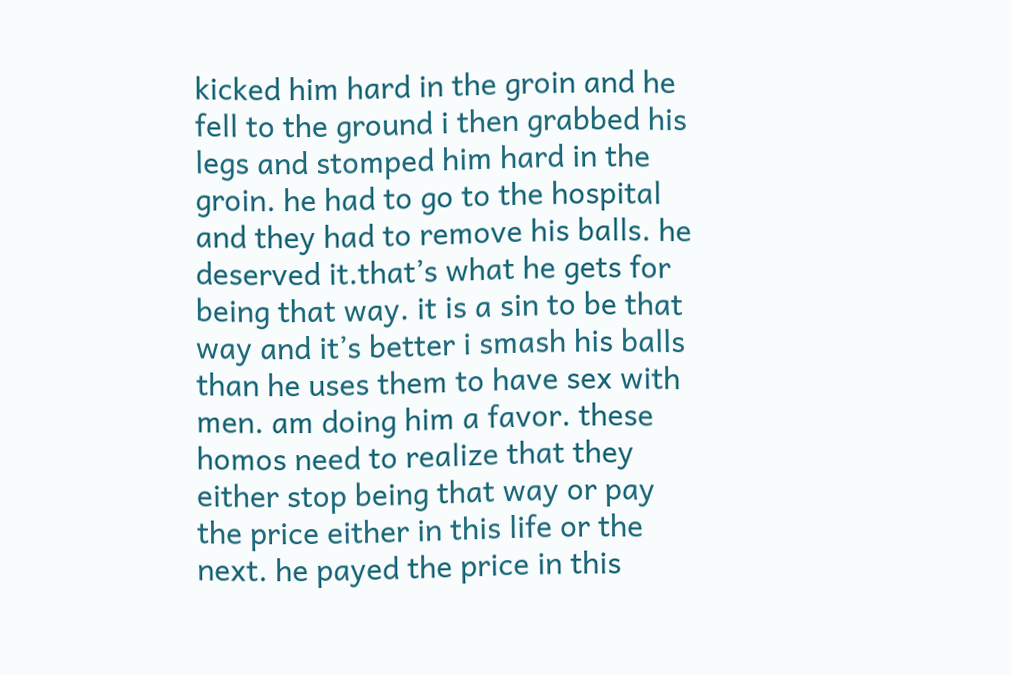kicked him hard in the groin and he fell to the ground i then grabbed his legs and stomped him hard in the groin. he had to go to the hospital and they had to remove his balls. he deserved it.that’s what he gets for being that way. it is a sin to be that way and it’s better i smash his balls than he uses them to have sex with men. am doing him a favor. these homos need to realize that they either stop being that way or pay the price either in this life or the next. he payed the price in this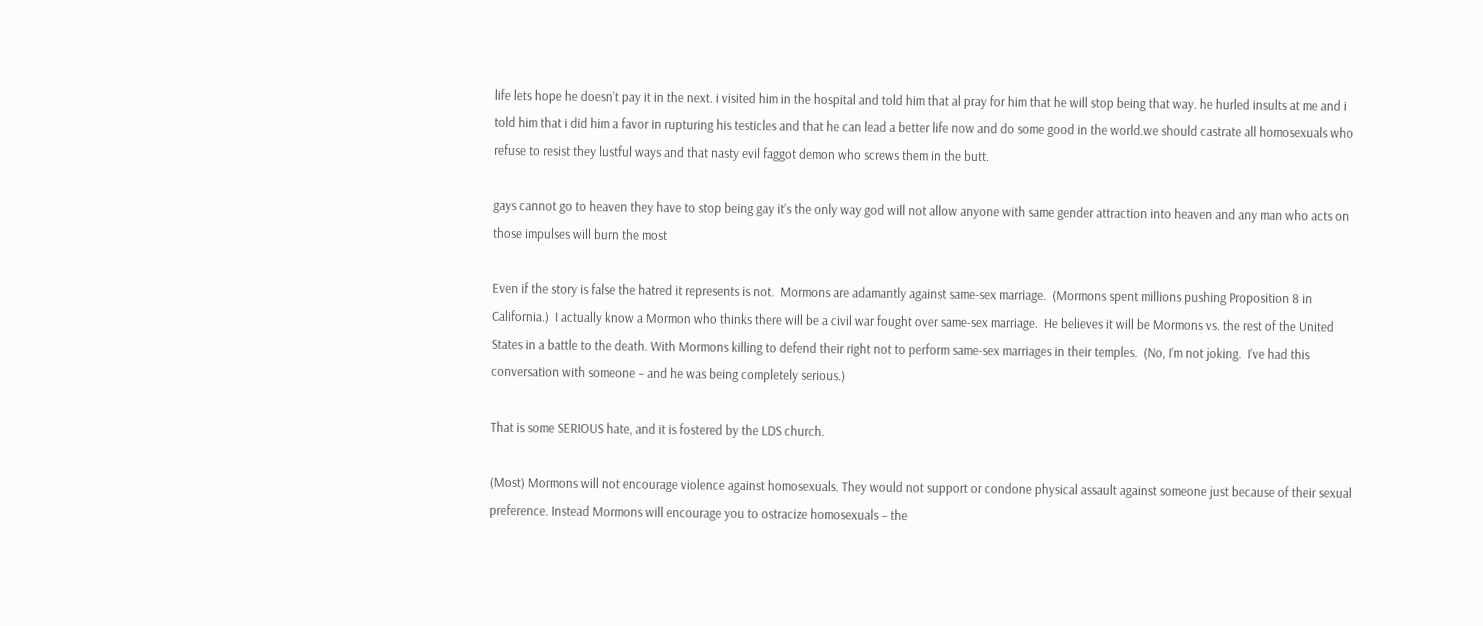life lets hope he doesn’t pay it in the next. i visited him in the hospital and told him that al pray for him that he will stop being that way. he hurled insults at me and i told him that i did him a favor in rupturing his testicles and that he can lead a better life now and do some good in the world.we should castrate all homosexuals who refuse to resist they lustful ways and that nasty evil faggot demon who screws them in the butt.

gays cannot go to heaven they have to stop being gay it’s the only way god will not allow anyone with same gender attraction into heaven and any man who acts on those impulses will burn the most

Even if the story is false the hatred it represents is not.  Mormons are adamantly against same-sex marriage.  (Mormons spent millions pushing Proposition 8 in California.)  I actually know a Mormon who thinks there will be a civil war fought over same-sex marriage.  He believes it will be Mormons vs. the rest of the United States in a battle to the death. With Mormons killing to defend their right not to perform same-sex marriages in their temples.  (No, I’m not joking.  I’ve had this conversation with someone – and he was being completely serious.)

That is some SERIOUS hate, and it is fostered by the LDS church.

(Most) Mormons will not encourage violence against homosexuals. They would not support or condone physical assault against someone just because of their sexual preference. Instead Mormons will encourage you to ostracize homosexuals – the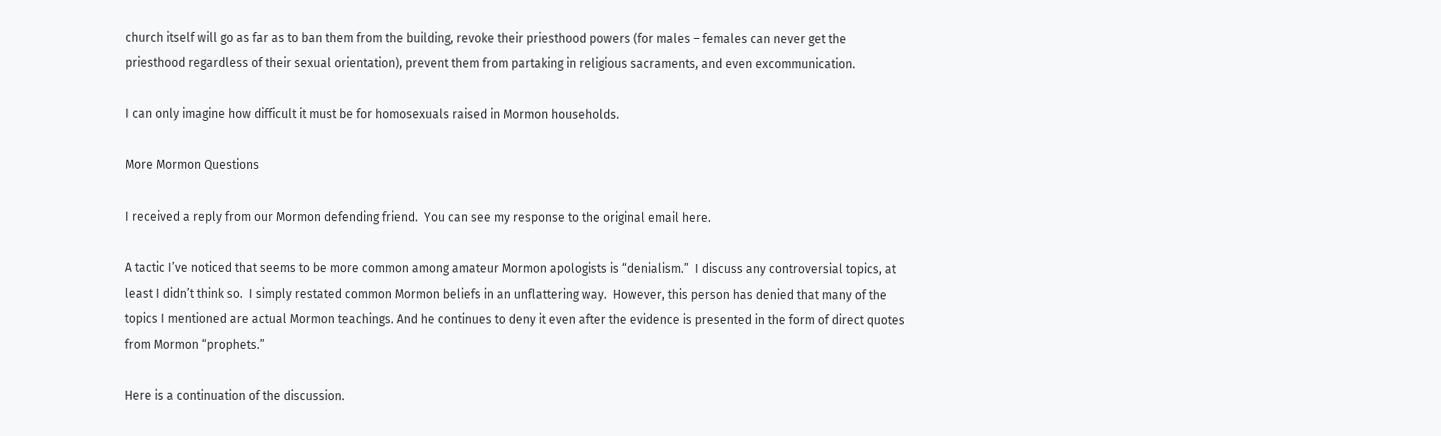church itself will go as far as to ban them from the building, revoke their priesthood powers (for males – females can never get the priesthood regardless of their sexual orientation), prevent them from partaking in religious sacraments, and even excommunication.

I can only imagine how difficult it must be for homosexuals raised in Mormon households.

More Mormon Questions

I received a reply from our Mormon defending friend.  You can see my response to the original email here.

A tactic I’ve noticed that seems to be more common among amateur Mormon apologists is “denialism.”  I discuss any controversial topics, at least I didn’t think so.  I simply restated common Mormon beliefs in an unflattering way.  However, this person has denied that many of the topics I mentioned are actual Mormon teachings. And he continues to deny it even after the evidence is presented in the form of direct quotes from Mormon “prophets.”

Here is a continuation of the discussion.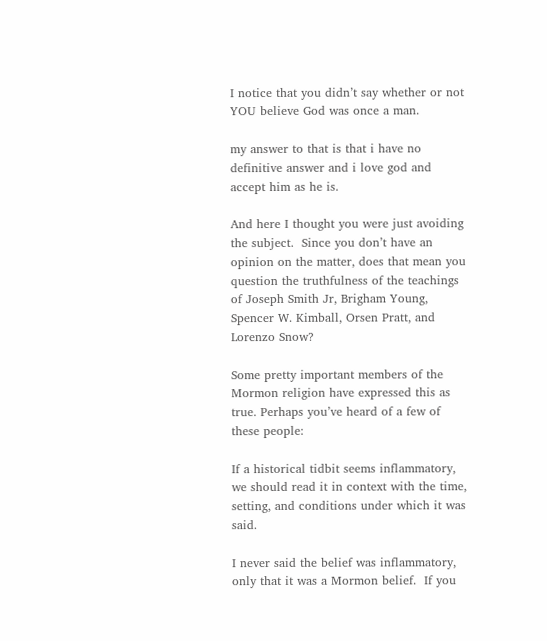I notice that you didn’t say whether or not YOU believe God was once a man.

my answer to that is that i have no definitive answer and i love god and accept him as he is.

And here I thought you were just avoiding the subject.  Since you don’t have an opinion on the matter, does that mean you question the truthfulness of the teachings of Joseph Smith Jr, Brigham Young, Spencer W. Kimball, Orsen Pratt, and Lorenzo Snow?

Some pretty important members of the Mormon religion have expressed this as true. Perhaps you’ve heard of a few of these people:

If a historical tidbit seems inflammatory, we should read it in context with the time, setting, and conditions under which it was said.

I never said the belief was inflammatory, only that it was a Mormon belief.  If you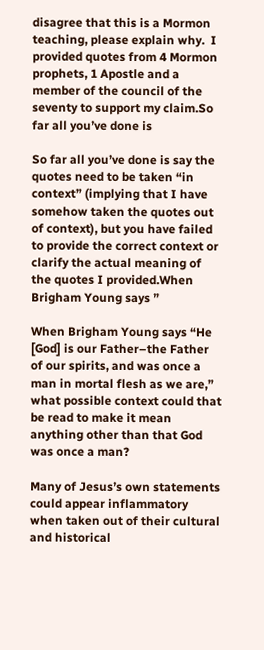disagree that this is a Mormon teaching, please explain why.  I provided quotes from 4 Mormon prophets, 1 Apostle and a member of the council of the seventy to support my claim.So far all you’ve done is

So far all you’ve done is say the quotes need to be taken “in context” (implying that I have somehow taken the quotes out of context), but you have failed to provide the correct context or clarify the actual meaning of the quotes I provided.When Brigham Young says ”

When Brigham Young says “He [God] is our Father–the Father of our spirits, and was once a man in mortal flesh as we are,” what possible context could that be read to make it mean anything other than that God was once a man?

Many of Jesus’s own statements could appear inflammatory when taken out of their cultural and historical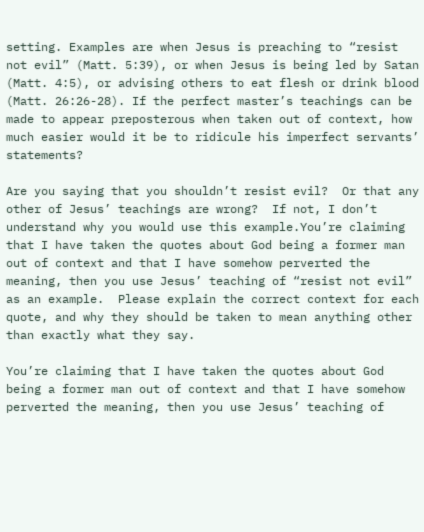setting. Examples are when Jesus is preaching to “resist not evil” (Matt. 5:39), or when Jesus is being led by Satan (Matt. 4:5), or advising others to eat flesh or drink blood (Matt. 26:26-28). If the perfect master’s teachings can be made to appear preposterous when taken out of context, how much easier would it be to ridicule his imperfect servants’ statements?

Are you saying that you shouldn’t resist evil?  Or that any other of Jesus’ teachings are wrong?  If not, I don’t understand why you would use this example.You’re claiming that I have taken the quotes about God being a former man out of context and that I have somehow perverted the meaning, then you use Jesus’ teaching of “resist not evil” as an example.  Please explain the correct context for each quote, and why they should be taken to mean anything other than exactly what they say.

You’re claiming that I have taken the quotes about God being a former man out of context and that I have somehow perverted the meaning, then you use Jesus’ teaching of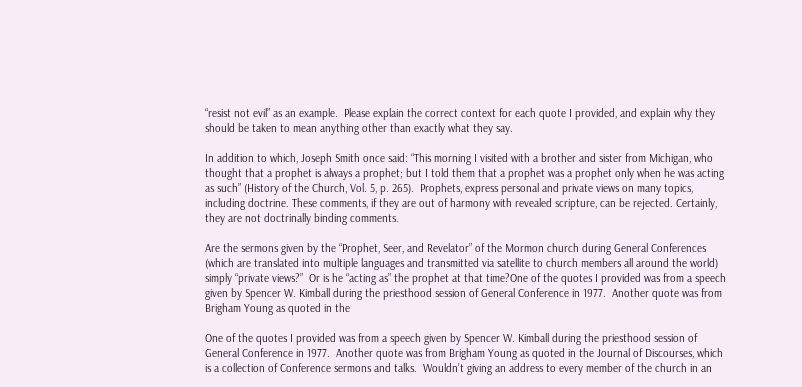“resist not evil” as an example.  Please explain the correct context for each quote I provided, and explain why they should be taken to mean anything other than exactly what they say.

In addition to which, Joseph Smith once said: “This morning I visited with a brother and sister from Michigan, who thought that a prophet is always a prophet; but I told them that a prophet was a prophet only when he was acting as such” (History of the Church, Vol. 5, p. 265).  Prophets, express personal and private views on many topics, including doctrine. These comments, if they are out of harmony with revealed scripture, can be rejected. Certainly, they are not doctrinally binding comments.

Are the sermons given by the “Prophet, Seer, and Revelator” of the Mormon church during General Conferences (which are translated into multiple languages and transmitted via satellite to church members all around the world) simply “private views?”  Or is he “acting as” the prophet at that time?One of the quotes I provided was from a speech given by Spencer W. Kimball during the priesthood session of General Conference in 1977.  Another quote was from Brigham Young as quoted in the

One of the quotes I provided was from a speech given by Spencer W. Kimball during the priesthood session of General Conference in 1977.  Another quote was from Brigham Young as quoted in the Journal of Discourses, which is a collection of Conference sermons and talks.  Wouldn’t giving an address to every member of the church in an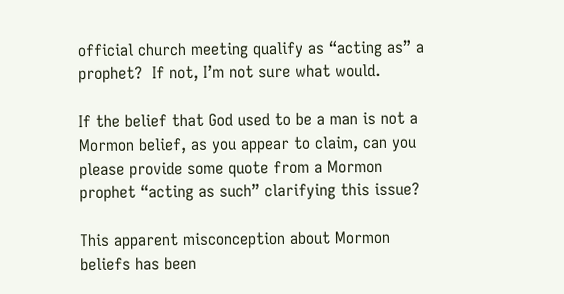official church meeting qualify as “acting as” a prophet?  If not, I’m not sure what would.

If the belief that God used to be a man is not a Mormon belief, as you appear to claim, can you please provide some quote from a Mormon prophet “acting as such” clarifying this issue?

This apparent misconception about Mormon beliefs has been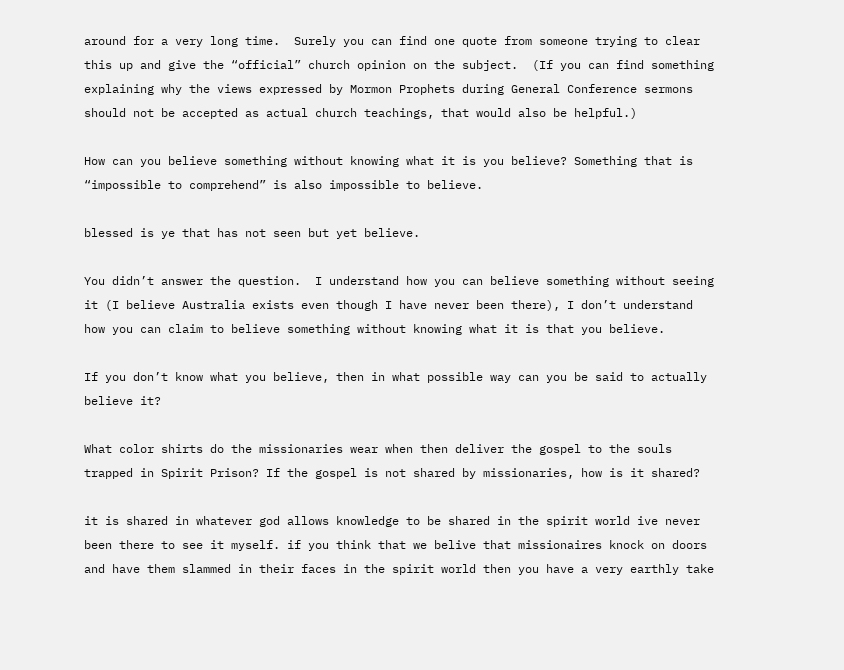around for a very long time.  Surely you can find one quote from someone trying to clear this up and give the “official” church opinion on the subject.  (If you can find something explaining why the views expressed by Mormon Prophets during General Conference sermons should not be accepted as actual church teachings, that would also be helpful.)

How can you believe something without knowing what it is you believe? Something that is “impossible to comprehend” is also impossible to believe.

blessed is ye that has not seen but yet believe.

You didn’t answer the question.  I understand how you can believe something without seeing it (I believe Australia exists even though I have never been there), I don’t understand how you can claim to believe something without knowing what it is that you believe.

If you don’t know what you believe, then in what possible way can you be said to actually believe it?

What color shirts do the missionaries wear when then deliver the gospel to the souls trapped in Spirit Prison? If the gospel is not shared by missionaries, how is it shared?

it is shared in whatever god allows knowledge to be shared in the spirit world ive never been there to see it myself. if you think that we belive that missionaires knock on doors and have them slammed in their faces in the spirit world then you have a very earthly take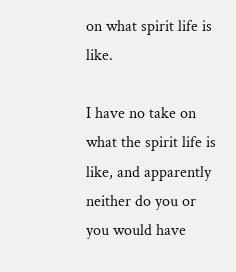on what spirit life is like.

I have no take on what the spirit life is like, and apparently neither do you or you would have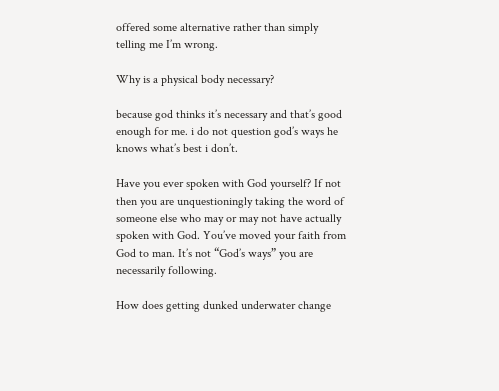offered some alternative rather than simply telling me I’m wrong.

Why is a physical body necessary?

because god thinks it’s necessary and that’s good enough for me. i do not question god’s ways he knows what’s best i don’t.

Have you ever spoken with God yourself? If not then you are unquestioningly taking the word of someone else who may or may not have actually spoken with God. You’ve moved your faith from God to man. It’s not “God’s ways” you are necessarily following.

How does getting dunked underwater change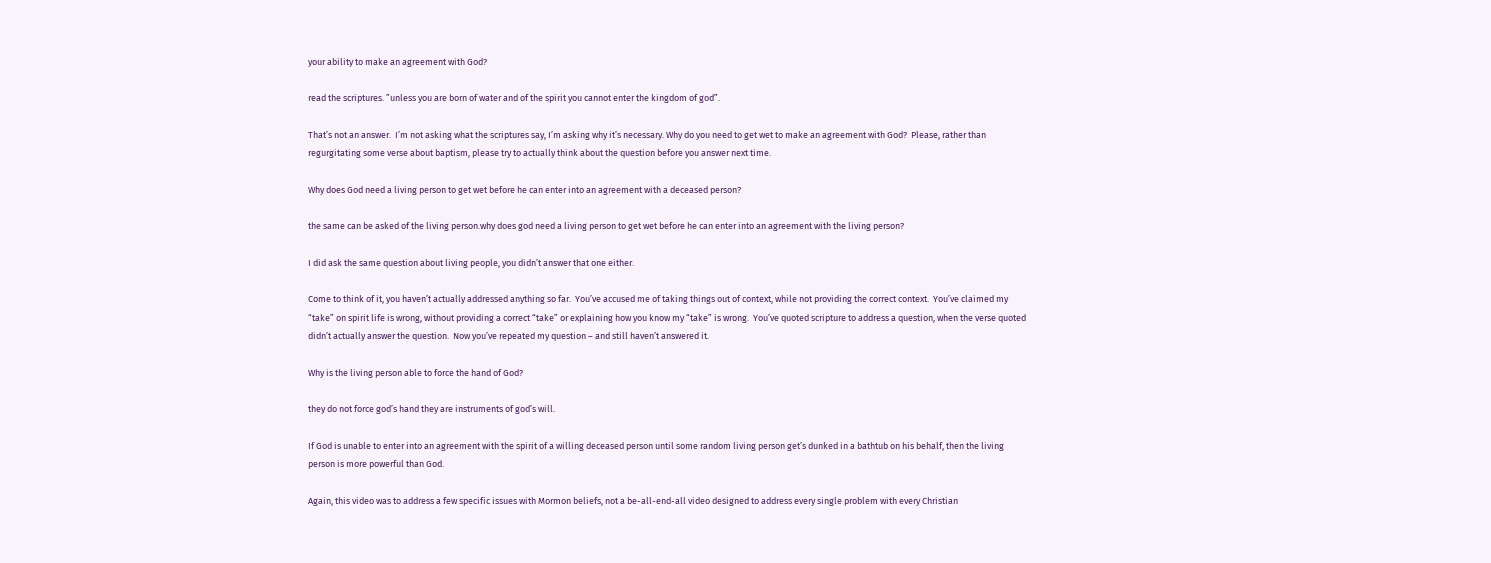your ability to make an agreement with God?

read the scriptures. ”unless you are born of water and of the spirit you cannot enter the kingdom of god”.

That’s not an answer.  I’m not asking what the scriptures say, I’m asking why it’s necessary. Why do you need to get wet to make an agreement with God?  Please, rather than regurgitating some verse about baptism, please try to actually think about the question before you answer next time.

Why does God need a living person to get wet before he can enter into an agreement with a deceased person?

the same can be asked of the living person.why does god need a living person to get wet before he can enter into an agreement with the living person?

I did ask the same question about living people, you didn’t answer that one either.

Come to think of it, you haven’t actually addressed anything so far.  You’ve accused me of taking things out of context, while not providing the correct context.  You’ve claimed my “take” on spirit life is wrong, without providing a correct “take” or explaining how you know my “take” is wrong.  You’ve quoted scripture to address a question, when the verse quoted didn’t actually answer the question.  Now you’ve repeated my question – and still haven’t answered it.

Why is the living person able to force the hand of God?

they do not force god’s hand they are instruments of god’s will.

If God is unable to enter into an agreement with the spirit of a willing deceased person until some random living person get’s dunked in a bathtub on his behalf, then the living person is more powerful than God.

Again, this video was to address a few specific issues with Mormon beliefs, not a be-all-end-all video designed to address every single problem with every Christian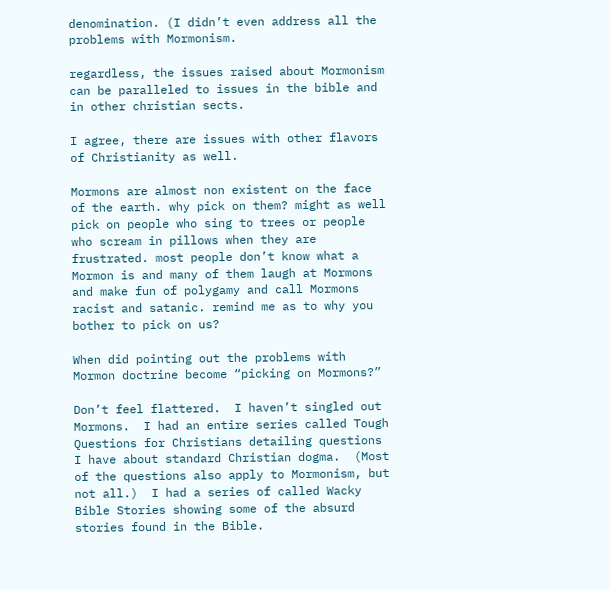denomination. (I didn’t even address all the problems with Mormonism.

regardless, the issues raised about Mormonism can be paralleled to issues in the bible and in other christian sects.

I agree, there are issues with other flavors of Christianity as well.

Mormons are almost non existent on the face of the earth. why pick on them? might as well pick on people who sing to trees or people who scream in pillows when they are frustrated. most people don’t know what a Mormon is and many of them laugh at Mormons and make fun of polygamy and call Mormons racist and satanic. remind me as to why you bother to pick on us?

When did pointing out the problems with Mormon doctrine become “picking on Mormons?”

Don’t feel flattered.  I haven’t singled out Mormons.  I had an entire series called Tough Questions for Christians detailing questions I have about standard Christian dogma.  (Most of the questions also apply to Mormonism, but not all.)  I had a series of called Wacky Bible Stories showing some of the absurd stories found in the Bible.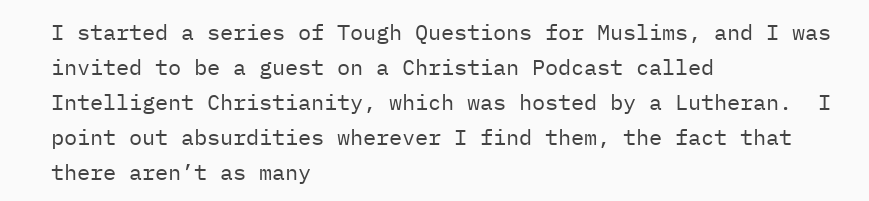I started a series of Tough Questions for Muslims, and I was invited to be a guest on a Christian Podcast called Intelligent Christianity, which was hosted by a Lutheran.  I point out absurdities wherever I find them, the fact that there aren’t as many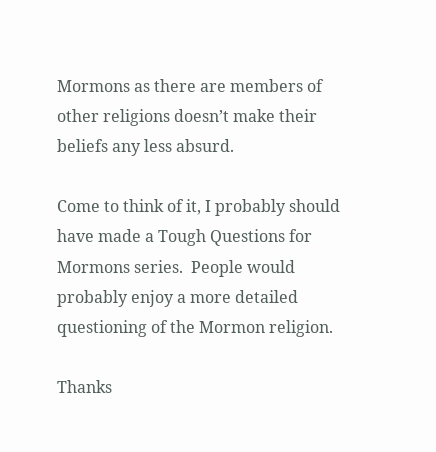Mormons as there are members of other religions doesn’t make their beliefs any less absurd.

Come to think of it, I probably should have made a Tough Questions for Mormons series.  People would probably enjoy a more detailed questioning of the Mormon religion.

Thanks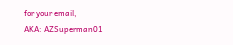for your email,
AKA: AZSuperman01